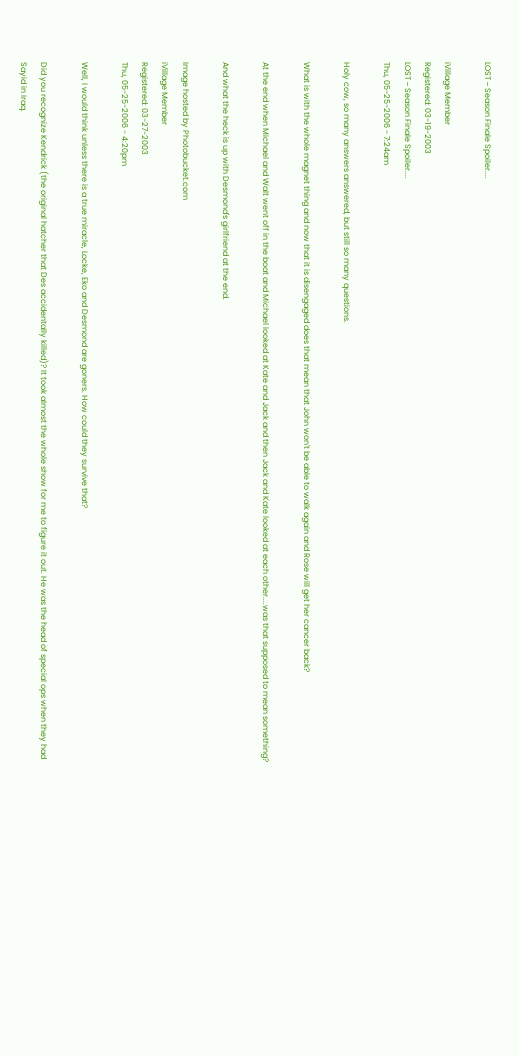LOST ~ Season Finale Spoiler....

iVillage Member
Registered: 03-19-2003
LOST ~ Season Finale Spoiler....
Thu, 05-25-2006 - 7:24am

Holy cow, so many answers answered, but still so many questions.

What is with the whole magnet thing and now that it is disengaged does that mean that John won't be able to walk again and Rose will get her cancer back?

At the end when Michael and Walt went off in the boat and Michael looked at Kate and Jack and then Jack and Kate looked at each other....was that supposed to mean something?

And what the heck is up with Desmond's girlfriend at the end.

Image hosted by Photobucket.com
iVillage Member
Registered: 03-27-2003
Thu, 05-25-2006 - 4:20pm

Well, I would think unless there is a true miracle, Locke, Eko and Desmond are goners. How could they survive that?

Did you recognize Kendrick (the original hatcher that Des accidentally killed)? It took almost the whole show for me to figure it out. He was the head of special ops when they had Sayid in Iraq.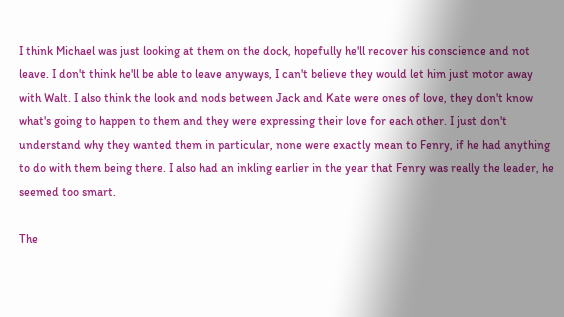I think Michael was just looking at them on the dock, hopefully he'll recover his conscience and not leave. I don't think he'll be able to leave anyways, I can't believe they would let him just motor away with Walt. I also think the look and nods between Jack and Kate were ones of love, they don't know what's going to happen to them and they were expressing their love for each other. I just don't understand why they wanted them in particular, none were exactly mean to Fenry, if he had anything to do with them being there. I also had an inkling earlier in the year that Fenry was really the leader, he seemed too smart.

The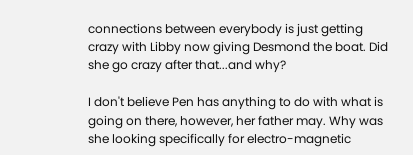connections between everybody is just getting crazy with Libby now giving Desmond the boat. Did she go crazy after that...and why?

I don't believe Pen has anything to do with what is going on there, however, her father may. Why was she looking specifically for electro-magnetic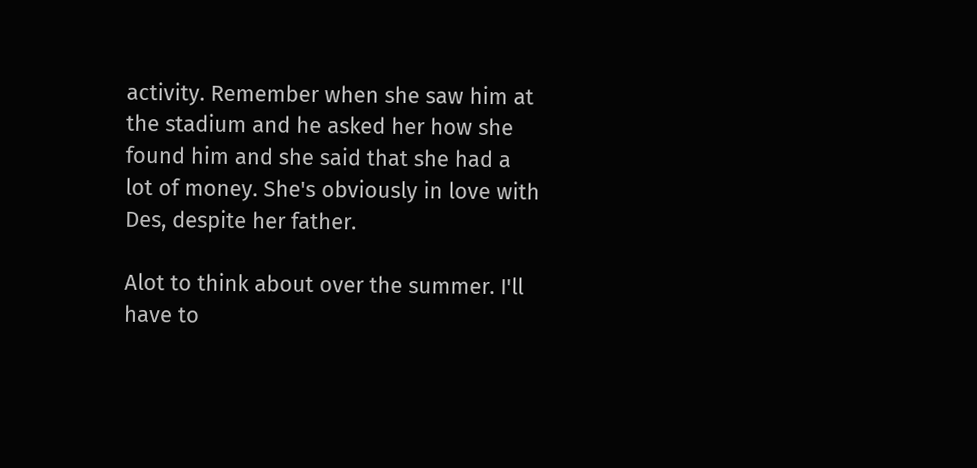activity. Remember when she saw him at the stadium and he asked her how she found him and she said that she had a lot of money. She's obviously in love with Des, despite her father.

Alot to think about over the summer. I'll have to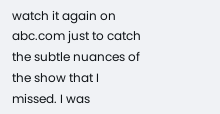watch it again on abc.com just to catch the subtle nuances of the show that I missed. I was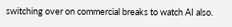switching over on commercial breaks to watch AI also.